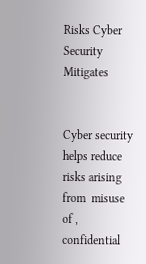Risks Cyber Security Mitigates


Cyber security helps reduce risks arising from  misuse of , confidential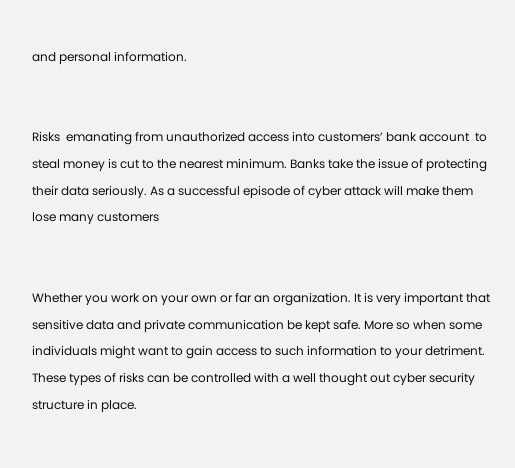and personal information.


Risks  emanating from unauthorized access into customers’ bank account  to steal money is cut to the nearest minimum. Banks take the issue of protecting their data seriously. As a successful episode of cyber attack will make them lose many customers


Whether you work on your own or far an organization. It is very important that sensitive data and private communication be kept safe. More so when some individuals might want to gain access to such information to your detriment. These types of risks can be controlled with a well thought out cyber security structure in place.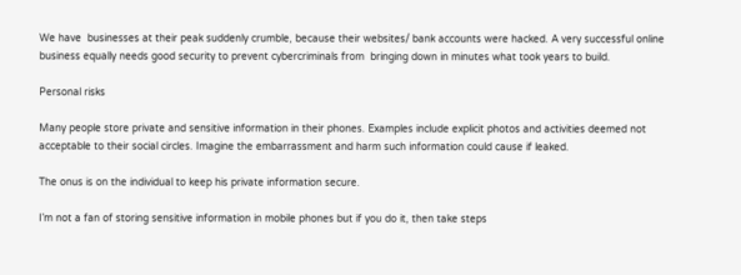We have  businesses at their peak suddenly crumble, because their websites/ bank accounts were hacked. A very successful online business equally needs good security to prevent cybercriminals from  bringing down in minutes what took years to build.

Personal risks

Many people store private and sensitive information in their phones. Examples include explicit photos and activities deemed not acceptable to their social circles. Imagine the embarrassment and harm such information could cause if leaked.

The onus is on the individual to keep his private information secure.

I’m not a fan of storing sensitive information in mobile phones but if you do it, then take steps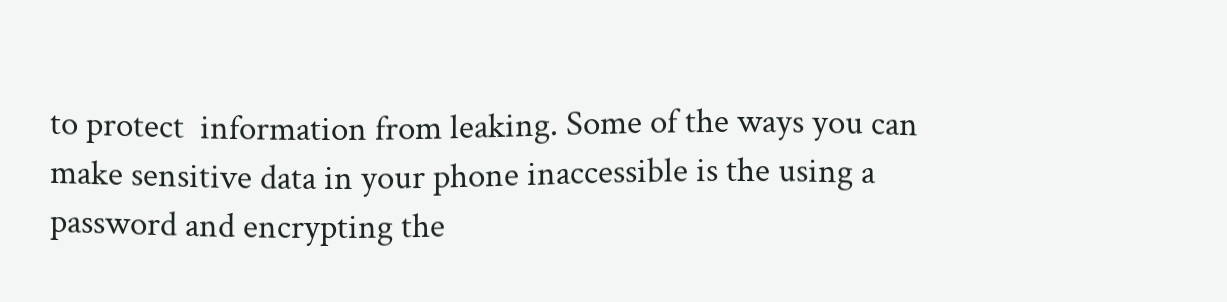to protect  information from leaking. Some of the ways you can make sensitive data in your phone inaccessible is the using a password and encrypting the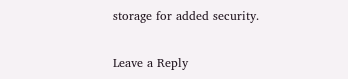storage for added security.

Leave a Reply